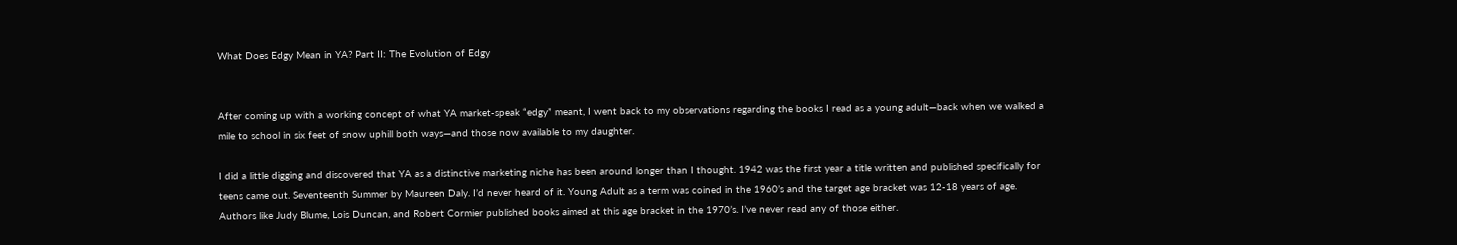What Does Edgy Mean in YA? Part II: The Evolution of Edgy


After coming up with a working concept of what YA market-speak “edgy” meant, I went back to my observations regarding the books I read as a young adult—back when we walked a mile to school in six feet of snow uphill both ways—and those now available to my daughter.

I did a little digging and discovered that YA as a distinctive marketing niche has been around longer than I thought. 1942 was the first year a title written and published specifically for teens came out. Seventeenth Summer by Maureen Daly. I’d never heard of it. Young Adult as a term was coined in the 1960’s and the target age bracket was 12-18 years of age. Authors like Judy Blume, Lois Duncan, and Robert Cormier published books aimed at this age bracket in the 1970’s. I’ve never read any of those either.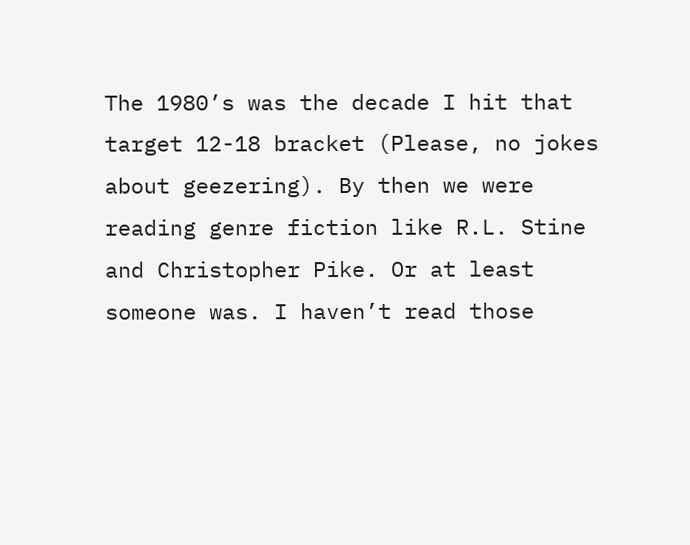The 1980’s was the decade I hit that target 12-18 bracket (Please, no jokes about geezering). By then we were reading genre fiction like R.L. Stine and Christopher Pike. Or at least someone was. I haven’t read those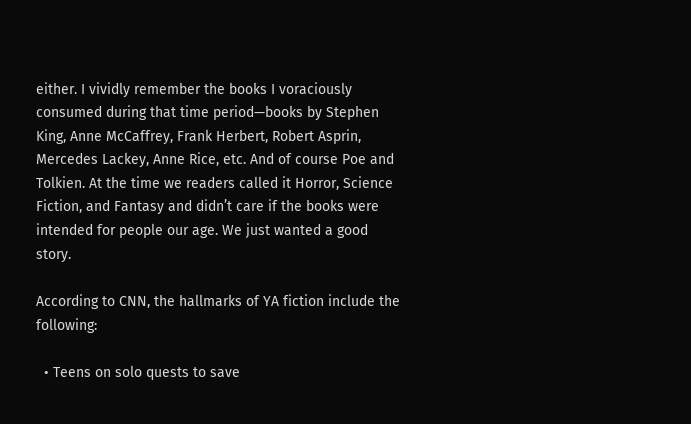either. I vividly remember the books I voraciously consumed during that time period—books by Stephen King, Anne McCaffrey, Frank Herbert, Robert Asprin, Mercedes Lackey, Anne Rice, etc. And of course Poe and Tolkien. At the time we readers called it Horror, Science Fiction, and Fantasy and didn’t care if the books were intended for people our age. We just wanted a good story.

According to CNN, the hallmarks of YA fiction include the following:

  • Teens on solo quests to save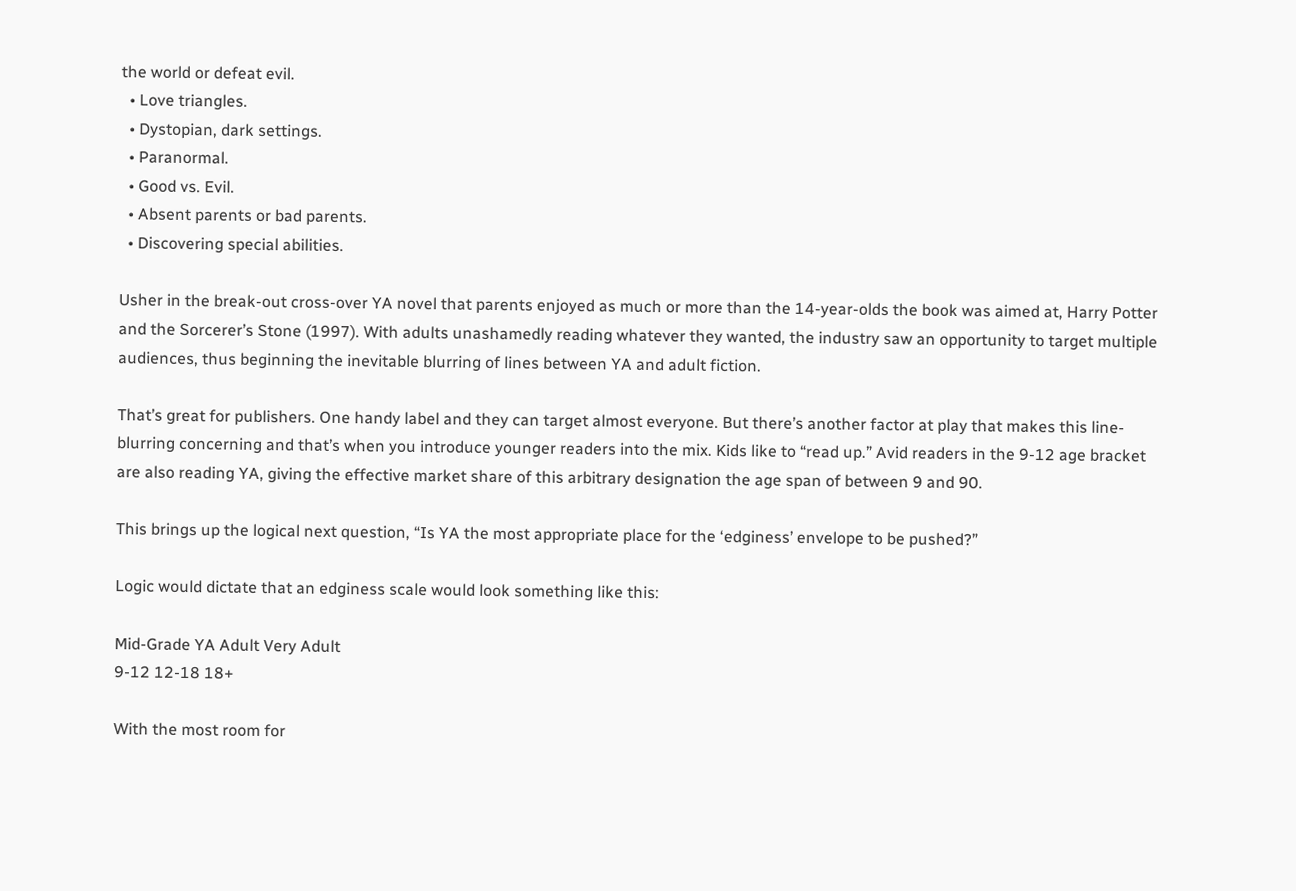the world or defeat evil.
  • Love triangles.
  • Dystopian, dark settings.
  • Paranormal.
  • Good vs. Evil.
  • Absent parents or bad parents.
  • Discovering special abilities.

Usher in the break-out cross-over YA novel that parents enjoyed as much or more than the 14-year-olds the book was aimed at, Harry Potter and the Sorcerer’s Stone (1997). With adults unashamedly reading whatever they wanted, the industry saw an opportunity to target multiple audiences, thus beginning the inevitable blurring of lines between YA and adult fiction.

That’s great for publishers. One handy label and they can target almost everyone. But there’s another factor at play that makes this line-blurring concerning and that’s when you introduce younger readers into the mix. Kids like to “read up.” Avid readers in the 9-12 age bracket are also reading YA, giving the effective market share of this arbitrary designation the age span of between 9 and 90.

This brings up the logical next question, “Is YA the most appropriate place for the ‘edginess’ envelope to be pushed?”

Logic would dictate that an edginess scale would look something like this:

Mid-Grade YA Adult Very Adult
9-12 12-18 18+

With the most room for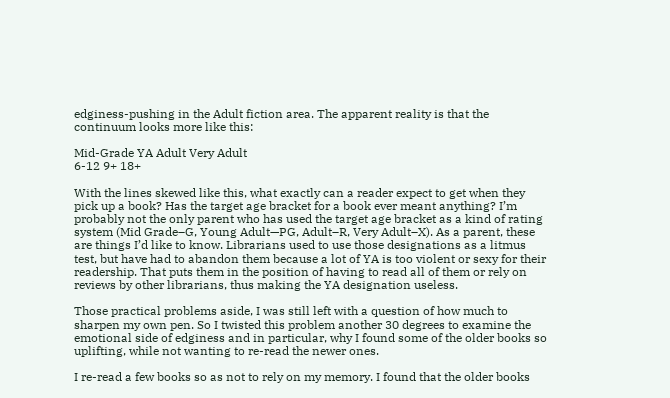edginess-pushing in the Adult fiction area. The apparent reality is that the continuum looks more like this:

Mid-Grade YA Adult Very Adult
6-12 9+ 18+

With the lines skewed like this, what exactly can a reader expect to get when they pick up a book? Has the target age bracket for a book ever meant anything? I’m probably not the only parent who has used the target age bracket as a kind of rating system (Mid Grade–G, Young Adult—PG, Adult–R, Very Adult–X). As a parent, these are things I’d like to know. Librarians used to use those designations as a litmus test, but have had to abandon them because a lot of YA is too violent or sexy for their readership. That puts them in the position of having to read all of them or rely on reviews by other librarians, thus making the YA designation useless.

Those practical problems aside, I was still left with a question of how much to sharpen my own pen. So I twisted this problem another 30 degrees to examine the emotional side of edginess and in particular, why I found some of the older books so uplifting, while not wanting to re-read the newer ones.

I re-read a few books so as not to rely on my memory. I found that the older books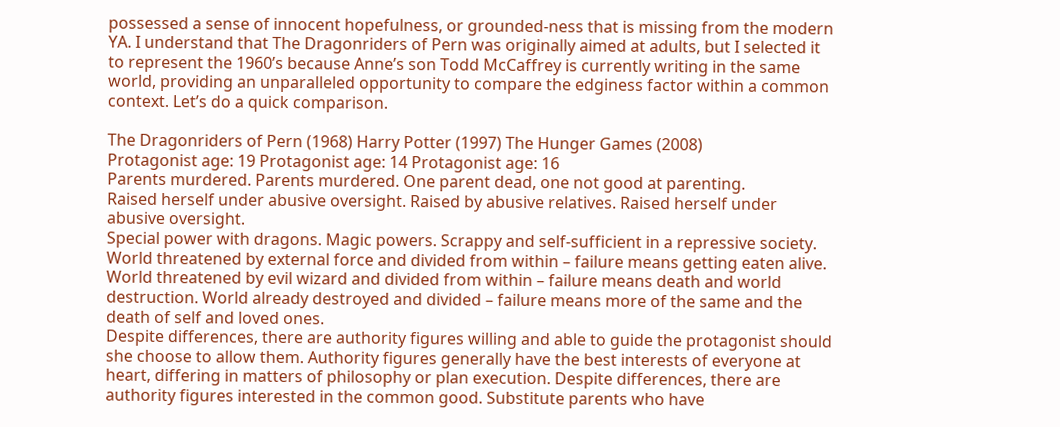possessed a sense of innocent hopefulness, or grounded-ness that is missing from the modern YA. I understand that The Dragonriders of Pern was originally aimed at adults, but I selected it to represent the 1960’s because Anne’s son Todd McCaffrey is currently writing in the same world, providing an unparalleled opportunity to compare the edginess factor within a common context. Let’s do a quick comparison.

The Dragonriders of Pern (1968) Harry Potter (1997) The Hunger Games (2008)
Protagonist age: 19 Protagonist age: 14 Protagonist age: 16
Parents murdered. Parents murdered. One parent dead, one not good at parenting.
Raised herself under abusive oversight. Raised by abusive relatives. Raised herself under abusive oversight.
Special power with dragons. Magic powers. Scrappy and self-sufficient in a repressive society.
World threatened by external force and divided from within – failure means getting eaten alive. World threatened by evil wizard and divided from within – failure means death and world destruction. World already destroyed and divided – failure means more of the same and the death of self and loved ones.
Despite differences, there are authority figures willing and able to guide the protagonist should she choose to allow them. Authority figures generally have the best interests of everyone at heart, differing in matters of philosophy or plan execution. Despite differences, there are authority figures interested in the common good. Substitute parents who have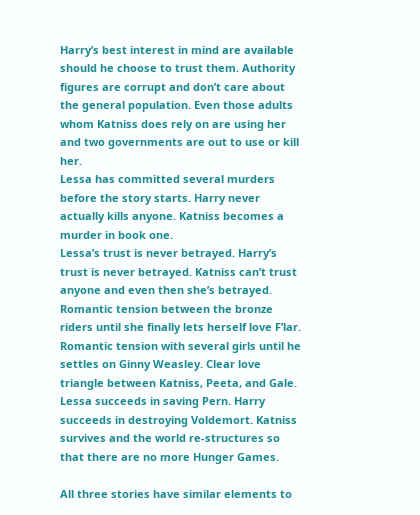Harry’s best interest in mind are available should he choose to trust them. Authority figures are corrupt and don’t care about the general population. Even those adults whom Katniss does rely on are using her and two governments are out to use or kill her.
Lessa has committed several murders before the story starts. Harry never actually kills anyone. Katniss becomes a murder in book one.
Lessa’s trust is never betrayed. Harry’s trust is never betrayed. Katniss can’t trust anyone and even then she’s betrayed.
Romantic tension between the bronze riders until she finally lets herself love F’lar. Romantic tension with several girls until he settles on Ginny Weasley. Clear love triangle between Katniss, Peeta, and Gale.
Lessa succeeds in saving Pern. Harry succeeds in destroying Voldemort. Katniss survives and the world re-structures so that there are no more Hunger Games.

All three stories have similar elements to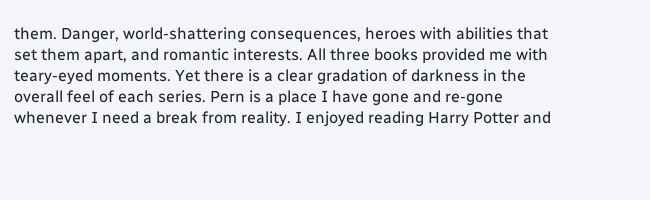them. Danger, world-shattering consequences, heroes with abilities that set them apart, and romantic interests. All three books provided me with teary-eyed moments. Yet there is a clear gradation of darkness in the overall feel of each series. Pern is a place I have gone and re-gone whenever I need a break from reality. I enjoyed reading Harry Potter and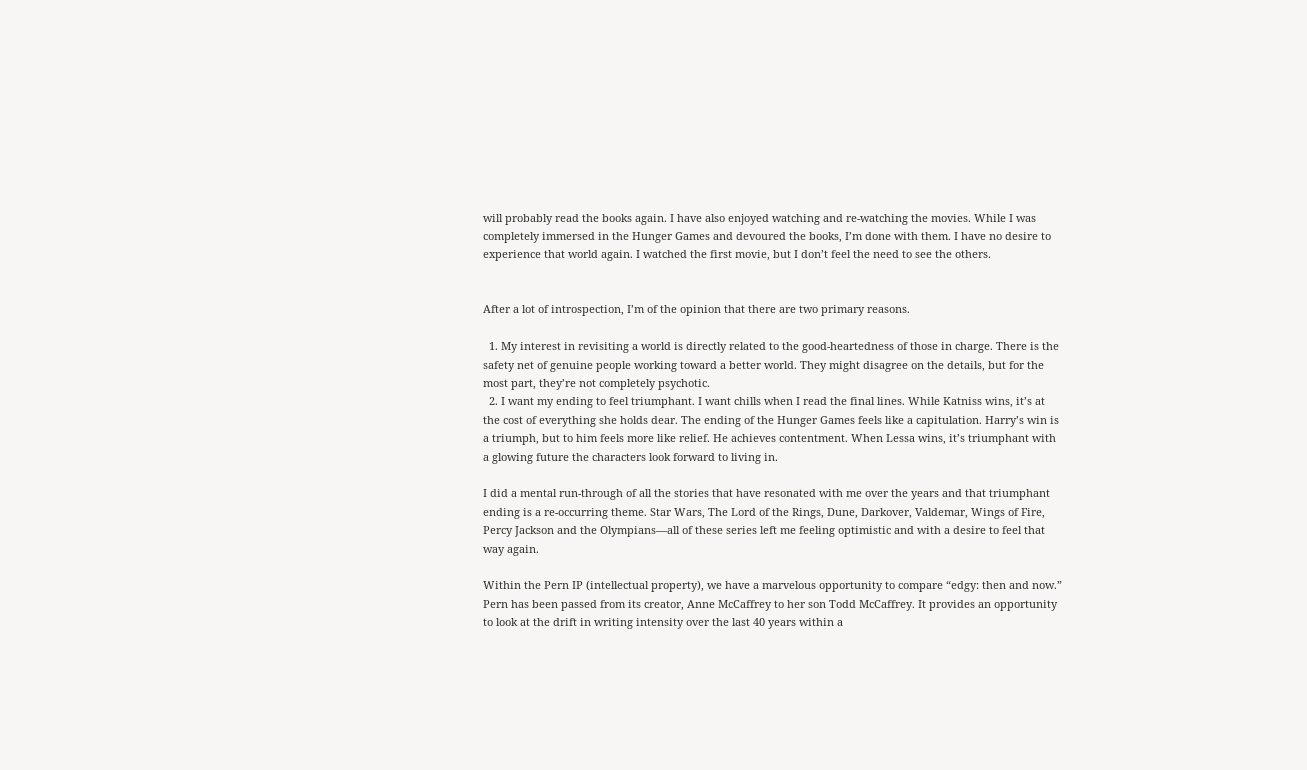will probably read the books again. I have also enjoyed watching and re-watching the movies. While I was completely immersed in the Hunger Games and devoured the books, I’m done with them. I have no desire to experience that world again. I watched the first movie, but I don’t feel the need to see the others.


After a lot of introspection, I’m of the opinion that there are two primary reasons.

  1. My interest in revisiting a world is directly related to the good-heartedness of those in charge. There is the safety net of genuine people working toward a better world. They might disagree on the details, but for the most part, they’re not completely psychotic.
  2. I want my ending to feel triumphant. I want chills when I read the final lines. While Katniss wins, it’s at the cost of everything she holds dear. The ending of the Hunger Games feels like a capitulation. Harry’s win is a triumph, but to him feels more like relief. He achieves contentment. When Lessa wins, it’s triumphant with a glowing future the characters look forward to living in.

I did a mental run-through of all the stories that have resonated with me over the years and that triumphant ending is a re-occurring theme. Star Wars, The Lord of the Rings, Dune, Darkover, Valdemar, Wings of Fire, Percy Jackson and the Olympians—all of these series left me feeling optimistic and with a desire to feel that way again.

Within the Pern IP (intellectual property), we have a marvelous opportunity to compare “edgy: then and now.” Pern has been passed from its creator, Anne McCaffrey to her son Todd McCaffrey. It provides an opportunity to look at the drift in writing intensity over the last 40 years within a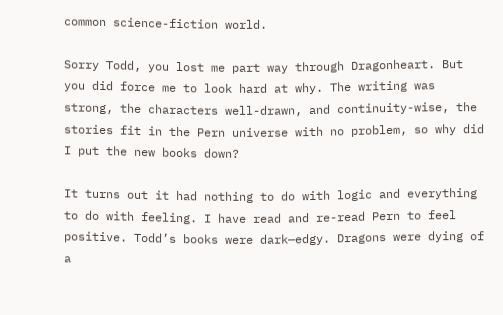common science-fiction world.

Sorry Todd, you lost me part way through Dragonheart. But you did force me to look hard at why. The writing was strong, the characters well-drawn, and continuity-wise, the stories fit in the Pern universe with no problem, so why did I put the new books down?

It turns out it had nothing to do with logic and everything to do with feeling. I have read and re-read Pern to feel positive. Todd’s books were dark—edgy. Dragons were dying of a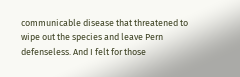communicable disease that threatened to wipe out the species and leave Pern defenseless. And I felt for those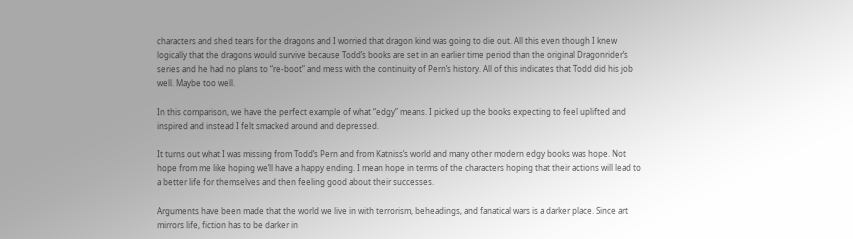characters and shed tears for the dragons and I worried that dragon kind was going to die out. All this even though I knew logically that the dragons would survive because Todd’s books are set in an earlier time period than the original Dragonrider’s series and he had no plans to “re-boot” and mess with the continuity of Pern’s history. All of this indicates that Todd did his job well. Maybe too well.

In this comparison, we have the perfect example of what “edgy” means. I picked up the books expecting to feel uplifted and inspired and instead I felt smacked around and depressed.

It turns out what I was missing from Todd’s Pern and from Katniss’s world and many other modern edgy books was hope. Not hope from me like hoping we’ll have a happy ending. I mean hope in terms of the characters hoping that their actions will lead to a better life for themselves and then feeling good about their successes.

Arguments have been made that the world we live in with terrorism, beheadings, and fanatical wars is a darker place. Since art mirrors life, fiction has to be darker in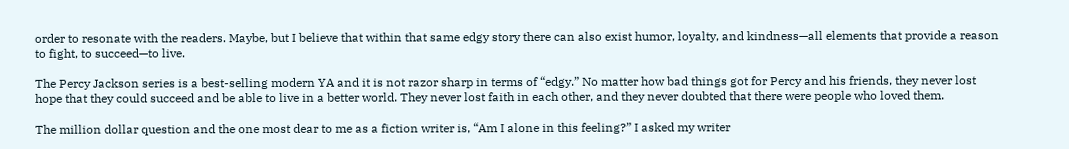order to resonate with the readers. Maybe, but I believe that within that same edgy story there can also exist humor, loyalty, and kindness—all elements that provide a reason to fight, to succeed—to live.

The Percy Jackson series is a best-selling modern YA and it is not razor sharp in terms of “edgy.” No matter how bad things got for Percy and his friends, they never lost hope that they could succeed and be able to live in a better world. They never lost faith in each other, and they never doubted that there were people who loved them.

The million dollar question and the one most dear to me as a fiction writer is, “Am I alone in this feeling?” I asked my writer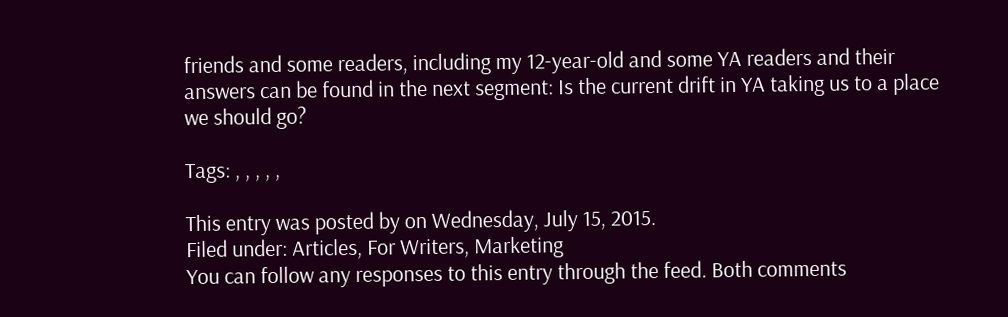friends and some readers, including my 12-year-old and some YA readers and their answers can be found in the next segment: Is the current drift in YA taking us to a place we should go?

Tags: , , , , ,

This entry was posted by on Wednesday, July 15, 2015.
Filed under: Articles, For Writers, Marketing
You can follow any responses to this entry through the feed. Both comments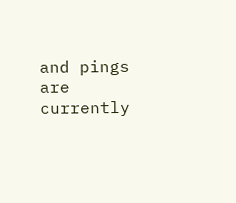and pings are currently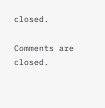closed.

Comments are closed.